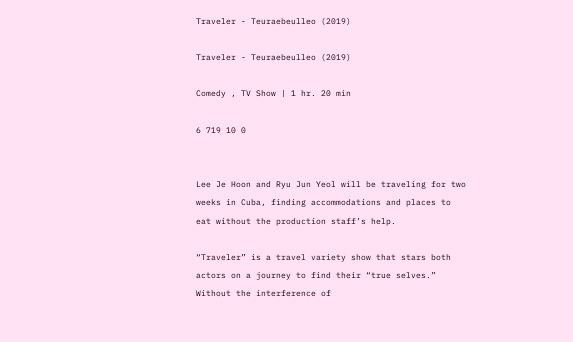Traveler - Teuraebeulleo (2019)

Traveler - Teuraebeulleo (2019)

Comedy , TV Show | 1 hr. 20 min

6 719 10 0


Lee Je Hoon and Ryu Jun Yeol will be traveling for two weeks in Cuba, finding accommodations and places to eat without the production staff’s help.

“Traveler” is a travel variety show that stars both actors on a journey to find their “true selves.” Without the interference of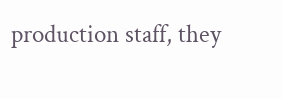production staff, they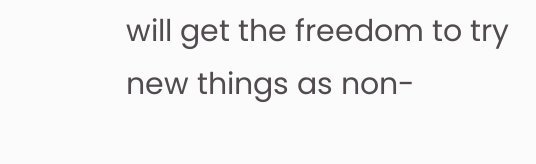will get the freedom to try new things as non-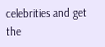celebrities and get the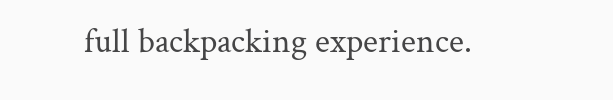full backpacking experience.